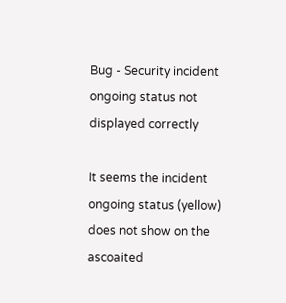Bug - Security incident ongoing status not displayed correctly

It seems the incident ongoing status (yellow) does not show on the ascoaited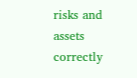risks and assets correctly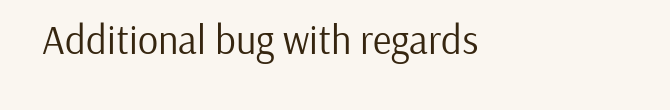Additional bug with regards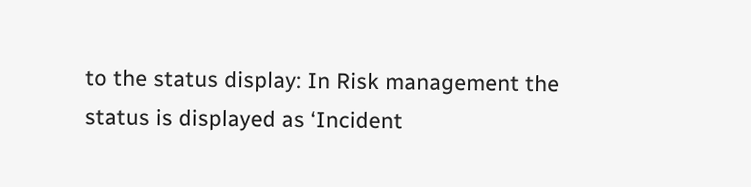to the status display: In Risk management the status is displayed as ‘Incident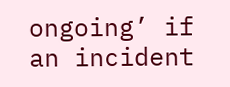ongoing’ if an incident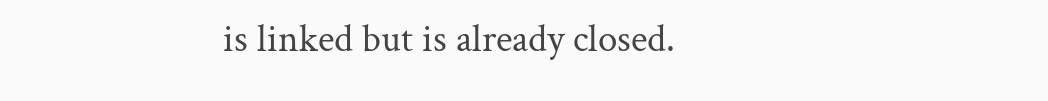is linked but is already closed.